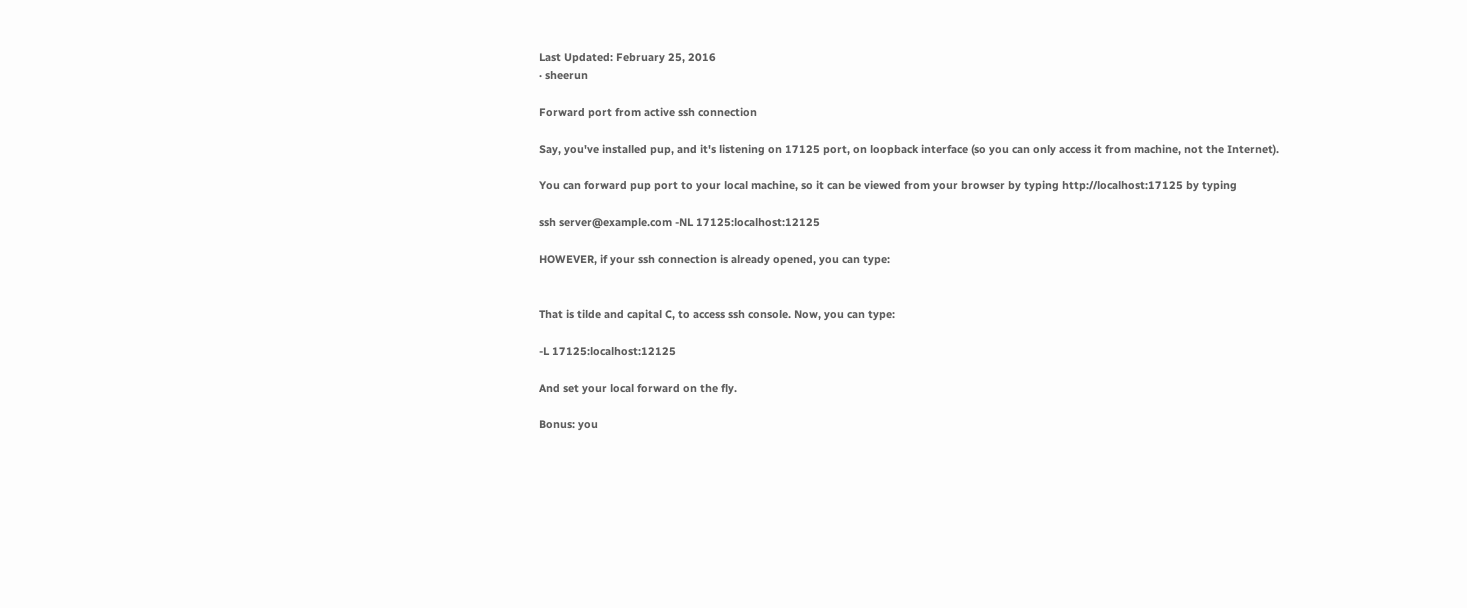Last Updated: February 25, 2016
· sheerun

Forward port from active ssh connection

Say, you've installed pup, and it's listening on 17125 port, on loopback interface (so you can only access it from machine, not the Internet).

You can forward pup port to your local machine, so it can be viewed from your browser by typing http://localhost:17125 by typing

ssh server@example.com -NL 17125:localhost:12125

HOWEVER, if your ssh connection is already opened, you can type:


That is tilde and capital C, to access ssh console. Now, you can type:

-L 17125:localhost:12125

And set your local forward on the fly.

Bonus: you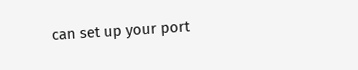can set up your port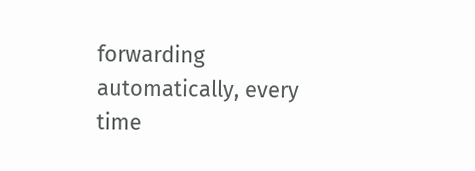forwarding automatically, every time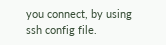you connect, by using ssh config file.